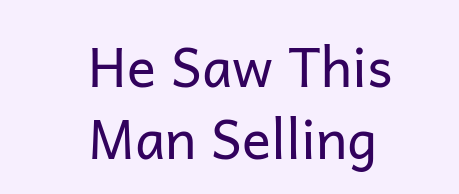He Saw This Man Selling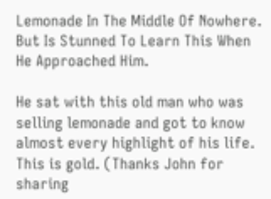Lemonade In The Middle Of Nowhere. But Is Stunned To Learn This When He Approached Him.

He sat with this old man who was selling lemonade and got to know almost every highlight of his life. This is gold. (Thanks John for sharing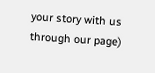your story with us through our page)